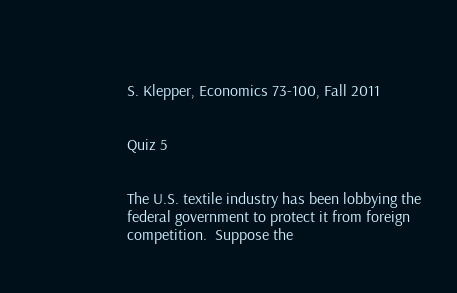S. Klepper, Economics 73-100, Fall 2011


Quiz 5


The U.S. textile industry has been lobbying the federal government to protect it from foreign competition.  Suppose the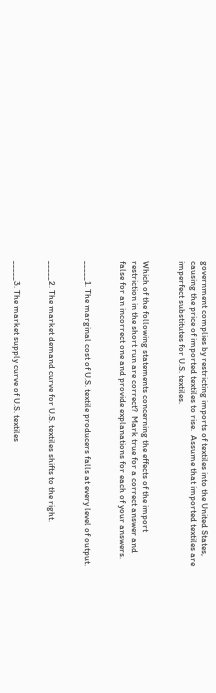government complies by restricting imports of textiles into the United States, causing the price of imported textiles to rise.  Assume that imported textiles are imperfect substitutes for U.S. textiles.


Which of the following statements concerning the effects of the import restriction in the short run are correct?  Mark true for a correct answer and false for an incorrect one and provide explanations for each of your answers.


_____1. The marginal cost of U.S. textile producers falls at every level of output.


_____2. The market demand curve for U.S. textiles shifts to the right.


_____3. The market supply curve of U.S. textiles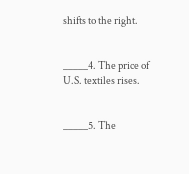shifts to the right.


_____4. The price of U.S. textiles rises.


_____5. The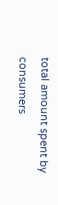total amount spent by consumers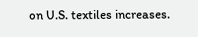on U.S. textiles increases.